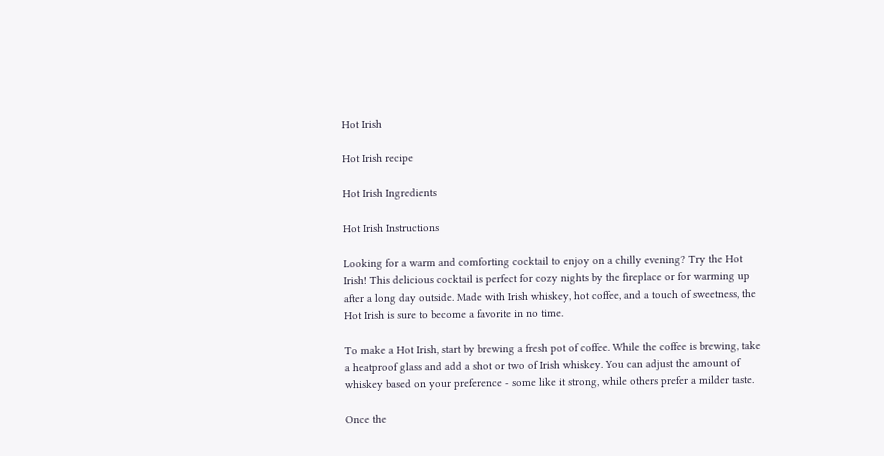Hot Irish

Hot Irish recipe

Hot Irish Ingredients

Hot Irish Instructions

Looking for a warm and comforting cocktail to enjoy on a chilly evening? Try the Hot Irish! This delicious cocktail is perfect for cozy nights by the fireplace or for warming up after a long day outside. Made with Irish whiskey, hot coffee, and a touch of sweetness, the Hot Irish is sure to become a favorite in no time.

To make a Hot Irish, start by brewing a fresh pot of coffee. While the coffee is brewing, take a heatproof glass and add a shot or two of Irish whiskey. You can adjust the amount of whiskey based on your preference - some like it strong, while others prefer a milder taste.

Once the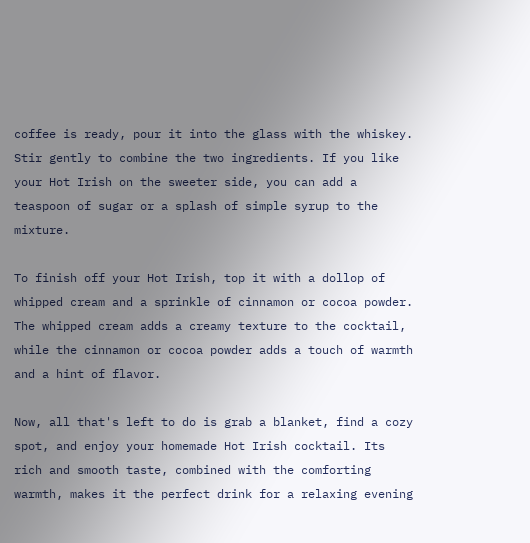coffee is ready, pour it into the glass with the whiskey. Stir gently to combine the two ingredients. If you like your Hot Irish on the sweeter side, you can add a teaspoon of sugar or a splash of simple syrup to the mixture.

To finish off your Hot Irish, top it with a dollop of whipped cream and a sprinkle of cinnamon or cocoa powder. The whipped cream adds a creamy texture to the cocktail, while the cinnamon or cocoa powder adds a touch of warmth and a hint of flavor.

Now, all that's left to do is grab a blanket, find a cozy spot, and enjoy your homemade Hot Irish cocktail. Its rich and smooth taste, combined with the comforting warmth, makes it the perfect drink for a relaxing evening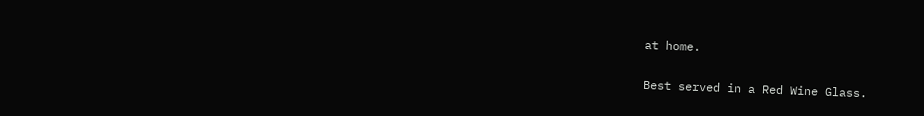at home.

Best served in a Red Wine Glass.